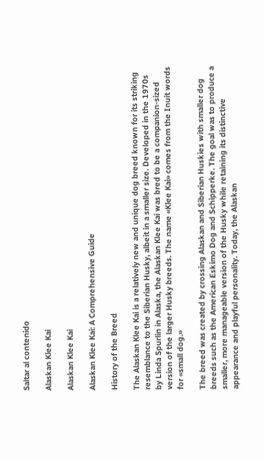Saltar al contenido

Alaskan Klee Kai

Alaskan Klee Kai

Alaskan Klee Kai: A Comprehensive Guide

History of the Breed

The Alaskan Klee Kai is a relatively new and unique dog breed known for its striking resemblance to the Siberian Husky, albeit in a smaller size. Developed in the 1970s by Linda Spurlin in Alaska, the Alaskan Klee Kai was bred to be a companion-sized version of the larger Husky breeds. The name «Klee Kai» comes from the Inuit words for «small dog.»

The breed was created by crossing Alaskan and Siberian Huskies with smaller dog breeds such as the American Eskimo Dog and Schipperke. The goal was to produce a smaller, more manageable version of the Husky while retaining its distinctive appearance and playful personality. Today, the Alaskan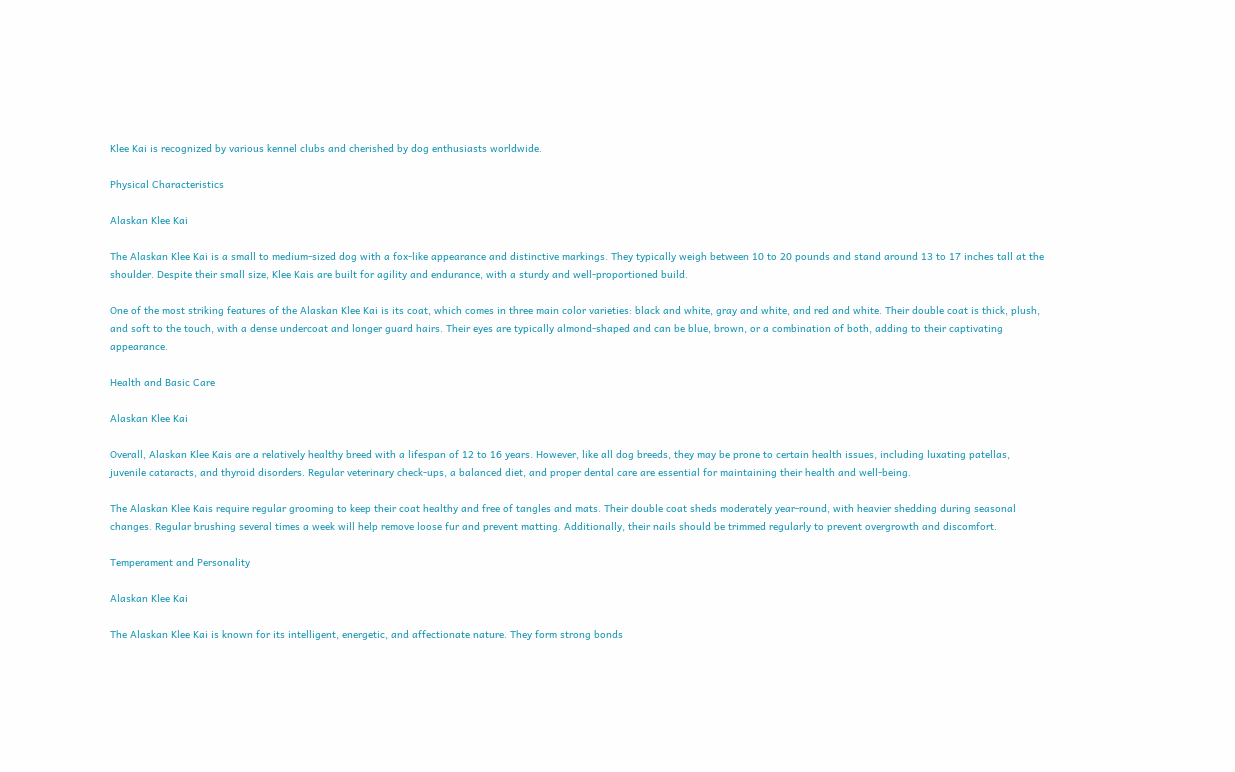Klee Kai is recognized by various kennel clubs and cherished by dog enthusiasts worldwide.

Physical Characteristics

Alaskan Klee Kai

The Alaskan Klee Kai is a small to medium-sized dog with a fox-like appearance and distinctive markings. They typically weigh between 10 to 20 pounds and stand around 13 to 17 inches tall at the shoulder. Despite their small size, Klee Kais are built for agility and endurance, with a sturdy and well-proportioned build.

One of the most striking features of the Alaskan Klee Kai is its coat, which comes in three main color varieties: black and white, gray and white, and red and white. Their double coat is thick, plush, and soft to the touch, with a dense undercoat and longer guard hairs. Their eyes are typically almond-shaped and can be blue, brown, or a combination of both, adding to their captivating appearance.

Health and Basic Care

Alaskan Klee Kai

Overall, Alaskan Klee Kais are a relatively healthy breed with a lifespan of 12 to 16 years. However, like all dog breeds, they may be prone to certain health issues, including luxating patellas, juvenile cataracts, and thyroid disorders. Regular veterinary check-ups, a balanced diet, and proper dental care are essential for maintaining their health and well-being.

The Alaskan Klee Kais require regular grooming to keep their coat healthy and free of tangles and mats. Their double coat sheds moderately year-round, with heavier shedding during seasonal changes. Regular brushing several times a week will help remove loose fur and prevent matting. Additionally, their nails should be trimmed regularly to prevent overgrowth and discomfort.

Temperament and Personality

Alaskan Klee Kai

The Alaskan Klee Kai is known for its intelligent, energetic, and affectionate nature. They form strong bonds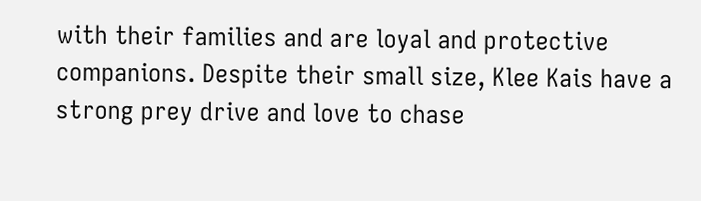with their families and are loyal and protective companions. Despite their small size, Klee Kais have a strong prey drive and love to chase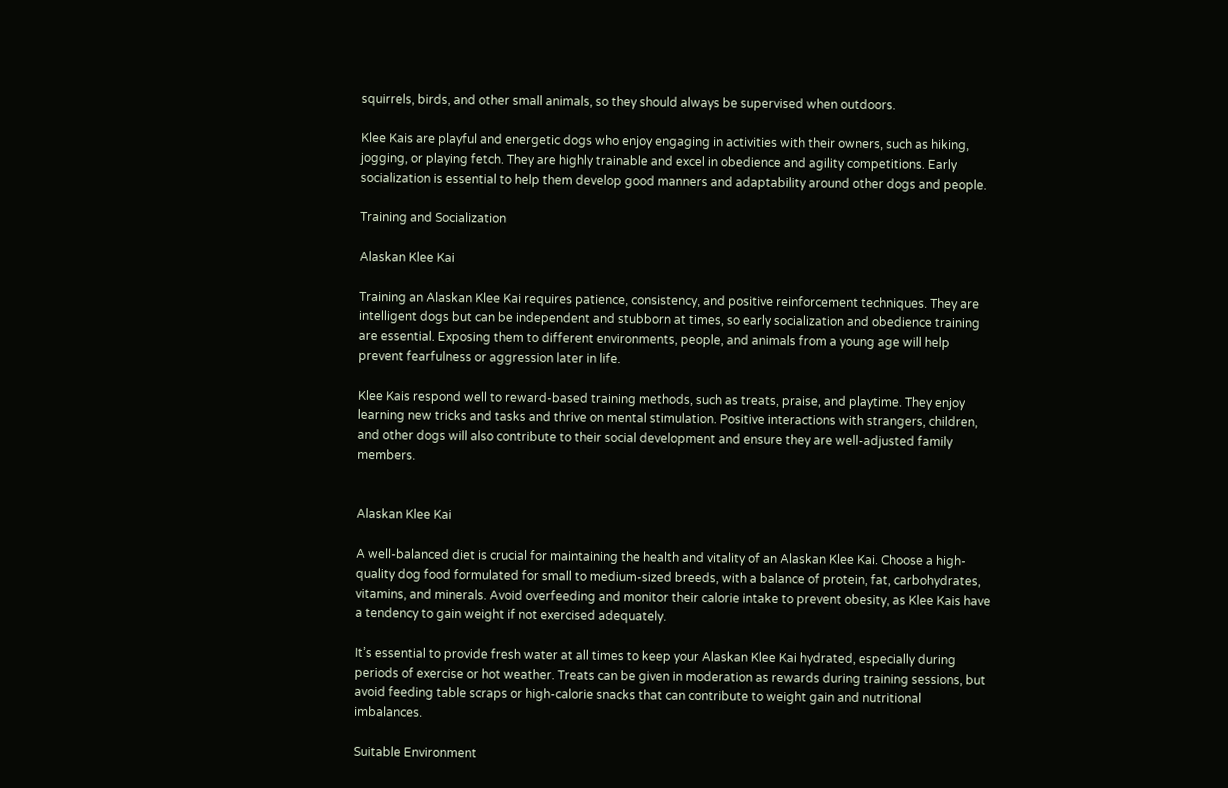squirrels, birds, and other small animals, so they should always be supervised when outdoors.

Klee Kais are playful and energetic dogs who enjoy engaging in activities with their owners, such as hiking, jogging, or playing fetch. They are highly trainable and excel in obedience and agility competitions. Early socialization is essential to help them develop good manners and adaptability around other dogs and people.

Training and Socialization

Alaskan Klee Kai

Training an Alaskan Klee Kai requires patience, consistency, and positive reinforcement techniques. They are intelligent dogs but can be independent and stubborn at times, so early socialization and obedience training are essential. Exposing them to different environments, people, and animals from a young age will help prevent fearfulness or aggression later in life.

Klee Kais respond well to reward-based training methods, such as treats, praise, and playtime. They enjoy learning new tricks and tasks and thrive on mental stimulation. Positive interactions with strangers, children, and other dogs will also contribute to their social development and ensure they are well-adjusted family members.


Alaskan Klee Kai

A well-balanced diet is crucial for maintaining the health and vitality of an Alaskan Klee Kai. Choose a high-quality dog food formulated for small to medium-sized breeds, with a balance of protein, fat, carbohydrates, vitamins, and minerals. Avoid overfeeding and monitor their calorie intake to prevent obesity, as Klee Kais have a tendency to gain weight if not exercised adequately.

It’s essential to provide fresh water at all times to keep your Alaskan Klee Kai hydrated, especially during periods of exercise or hot weather. Treats can be given in moderation as rewards during training sessions, but avoid feeding table scraps or high-calorie snacks that can contribute to weight gain and nutritional imbalances.

Suitable Environment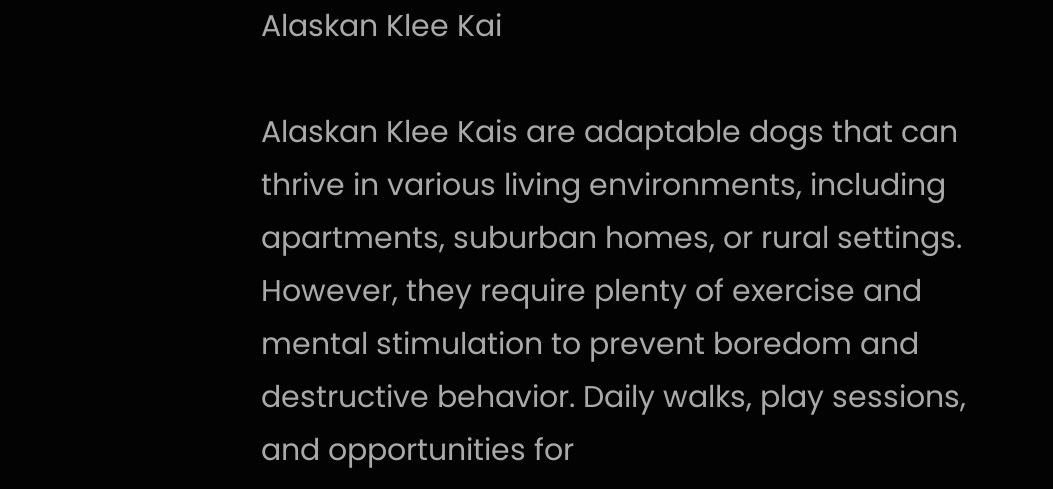Alaskan Klee Kai

Alaskan Klee Kais are adaptable dogs that can thrive in various living environments, including apartments, suburban homes, or rural settings. However, they require plenty of exercise and mental stimulation to prevent boredom and destructive behavior. Daily walks, play sessions, and opportunities for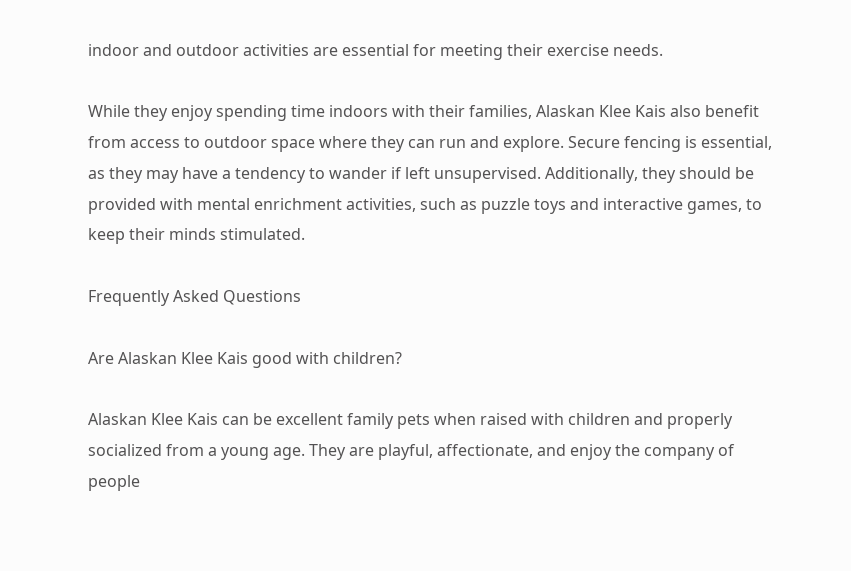indoor and outdoor activities are essential for meeting their exercise needs.

While they enjoy spending time indoors with their families, Alaskan Klee Kais also benefit from access to outdoor space where they can run and explore. Secure fencing is essential, as they may have a tendency to wander if left unsupervised. Additionally, they should be provided with mental enrichment activities, such as puzzle toys and interactive games, to keep their minds stimulated.

Frequently Asked Questions

Are Alaskan Klee Kais good with children?

Alaskan Klee Kais can be excellent family pets when raised with children and properly socialized from a young age. They are playful, affectionate, and enjoy the company of people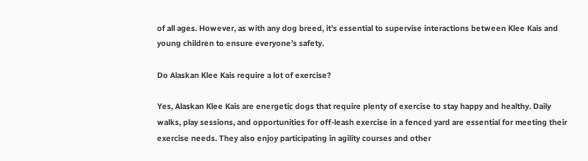of all ages. However, as with any dog breed, it’s essential to supervise interactions between Klee Kais and young children to ensure everyone’s safety.

Do Alaskan Klee Kais require a lot of exercise?

Yes, Alaskan Klee Kais are energetic dogs that require plenty of exercise to stay happy and healthy. Daily walks, play sessions, and opportunities for off-leash exercise in a fenced yard are essential for meeting their exercise needs. They also enjoy participating in agility courses and other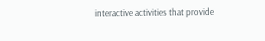interactive activities that provide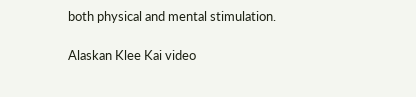both physical and mental stimulation.

Alaskan Klee Kai video